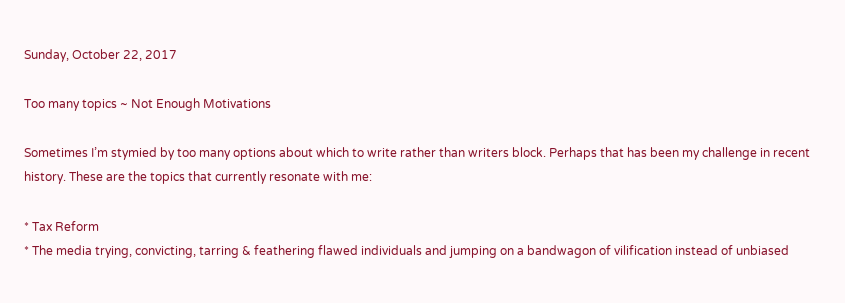Sunday, October 22, 2017

Too many topics ~ Not Enough Motivations

Sometimes I’m stymied by too many options about which to write rather than writers block. Perhaps that has been my challenge in recent history. These are the topics that currently resonate with me:

* Tax Reform
* The media trying, convicting, tarring & feathering flawed individuals and jumping on a bandwagon of vilification instead of unbiased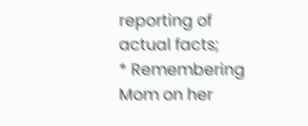reporting of actual facts;
* Remembering Mom on her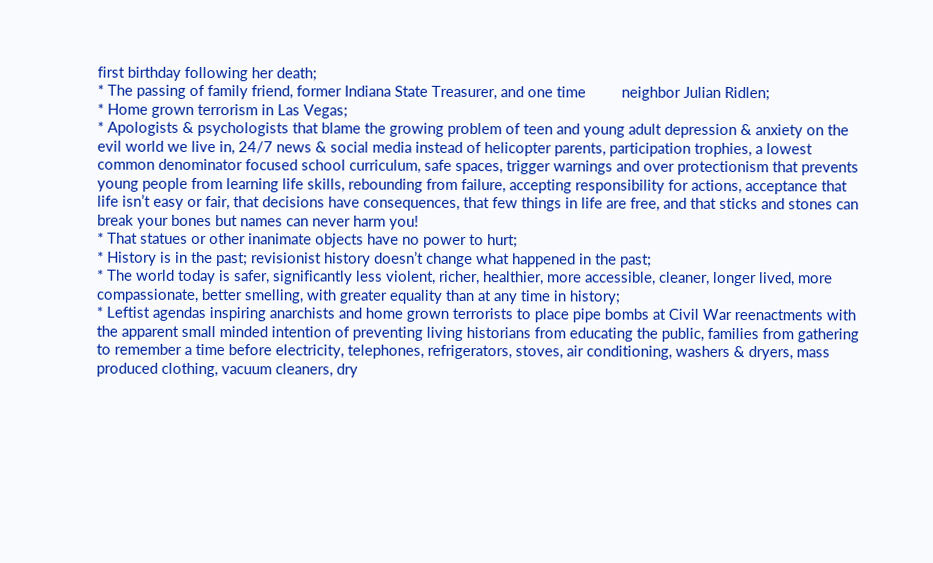first birthday following her death;
* The passing of family friend, former Indiana State Treasurer, and one time         neighbor Julian Ridlen;
* Home grown terrorism in Las Vegas;
* Apologists & psychologists that blame the growing problem of teen and young adult depression & anxiety on the evil world we live in, 24/7 news & social media instead of helicopter parents, participation trophies, a lowest common denominator focused school curriculum, safe spaces, trigger warnings and over protectionism that prevents young people from learning life skills, rebounding from failure, accepting responsibility for actions, acceptance that life isn’t easy or fair, that decisions have consequences, that few things in life are free, and that sticks and stones can break your bones but names can never harm you!
* That statues or other inanimate objects have no power to hurt;
* History is in the past; revisionist history doesn’t change what happened in the past;
* The world today is safer, significantly less violent, richer, healthier, more accessible, cleaner, longer lived, more compassionate, better smelling, with greater equality than at any time in history;
* Leftist agendas inspiring anarchists and home grown terrorists to place pipe bombs at Civil War reenactments with the apparent small minded intention of preventing living historians from educating the public, families from gathering to remember a time before electricity, telephones, refrigerators, stoves, air conditioning, washers & dryers, mass produced clothing, vacuum cleaners, dry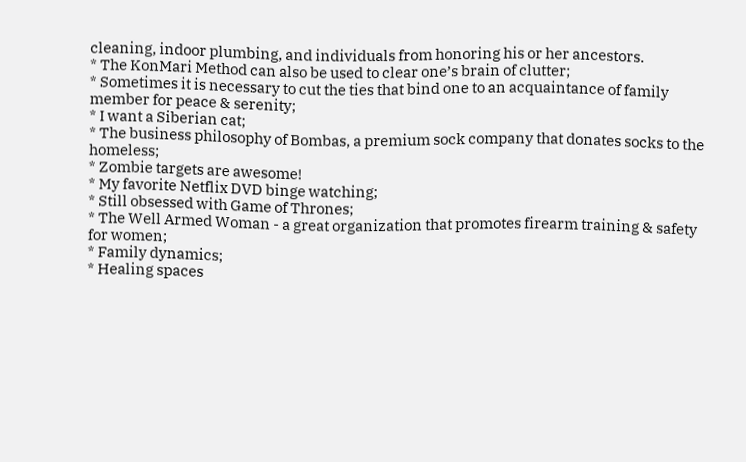cleaning, indoor plumbing, and individuals from honoring his or her ancestors.
* The KonMari Method can also be used to clear one’s brain of clutter;
* Sometimes it is necessary to cut the ties that bind one to an acquaintance of family member for peace & serenity;
* I want a Siberian cat;
* The business philosophy of Bombas, a premium sock company that donates socks to the homeless;
* Zombie targets are awesome!
* My favorite Netflix DVD binge watching;
* Still obsessed with Game of Thrones;
* The Well Armed Woman - a great organization that promotes firearm training & safety for women;
* Family dynamics;
* Healing spaces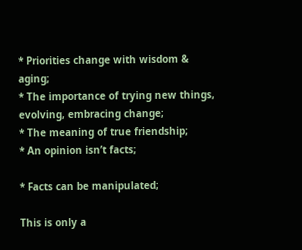* Priorities change with wisdom & aging;
* The importance of trying new things, evolving, embracing change;
* The meaning of true friendship;
* An opinion isn’t facts;

* Facts can be manipulated;

This is only a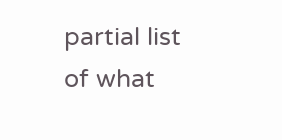partial list of what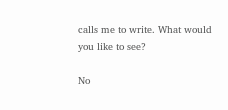calls me to write. What would you like to see?

No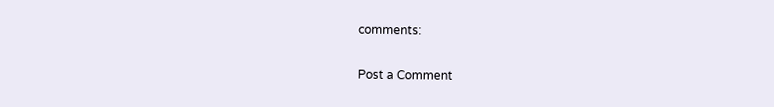comments:

Post a Comment